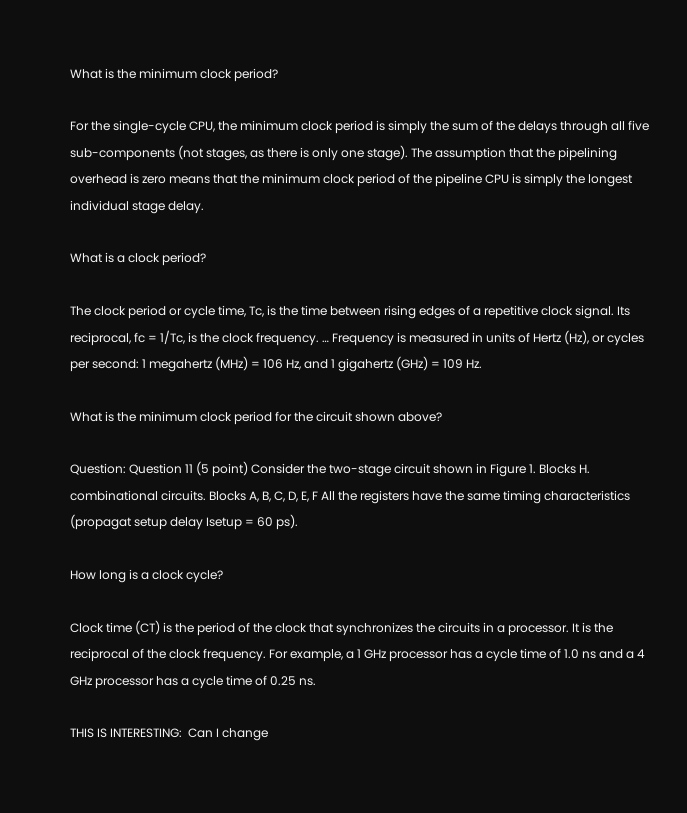What is the minimum clock period?

For the single-cycle CPU, the minimum clock period is simply the sum of the delays through all five sub-components (not stages, as there is only one stage). The assumption that the pipelining overhead is zero means that the minimum clock period of the pipeline CPU is simply the longest individual stage delay.

What is a clock period?

The clock period or cycle time, Tc, is the time between rising edges of a repetitive clock signal. Its reciprocal, fc = 1/Tc, is the clock frequency. … Frequency is measured in units of Hertz (Hz), or cycles per second: 1 megahertz (MHz) = 106 Hz, and 1 gigahertz (GHz) = 109 Hz.

What is the minimum clock period for the circuit shown above?

Question: Question 11 (5 point) Consider the two-stage circuit shown in Figure 1. Blocks H. combinational circuits. Blocks A, B, C, D, E, F All the registers have the same timing characteristics (propagat setup delay Isetup = 60 ps).

How long is a clock cycle?

Clock time (CT) is the period of the clock that synchronizes the circuits in a processor. It is the reciprocal of the clock frequency. For example, a 1 GHz processor has a cycle time of 1.0 ns and a 4 GHz processor has a cycle time of 0.25 ns.

THIS IS INTERESTING:  Can I change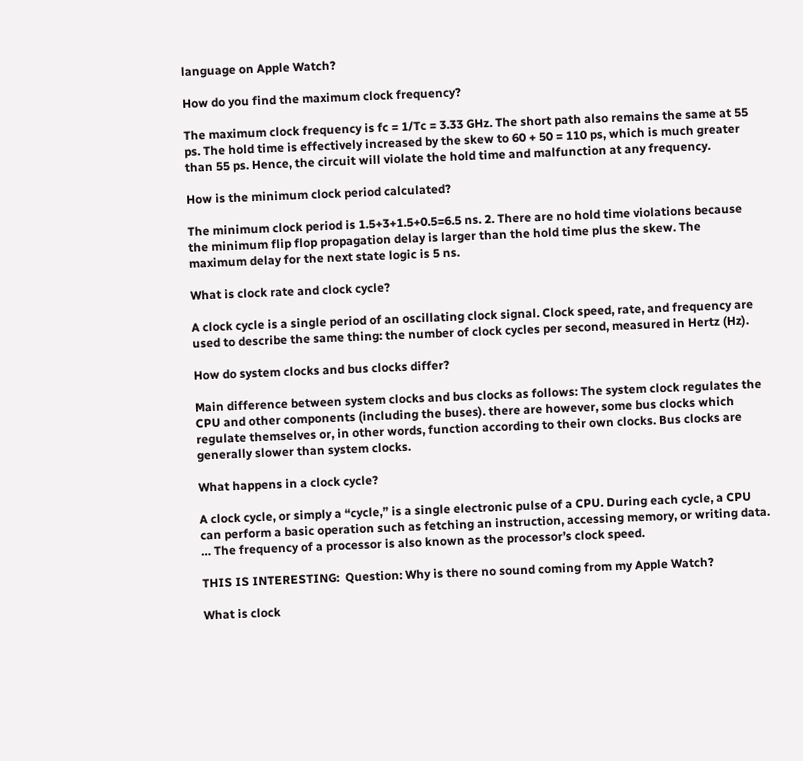language on Apple Watch?

How do you find the maximum clock frequency?

The maximum clock frequency is fc = 1/Tc = 3.33 GHz. The short path also remains the same at 55 ps. The hold time is effectively increased by the skew to 60 + 50 = 110 ps, which is much greater than 55 ps. Hence, the circuit will violate the hold time and malfunction at any frequency.

How is the minimum clock period calculated?

The minimum clock period is 1.5+3+1.5+0.5=6.5 ns. 2. There are no hold time violations because the minimum flip flop propagation delay is larger than the hold time plus the skew. The maximum delay for the next state logic is 5 ns.

What is clock rate and clock cycle?

A clock cycle is a single period of an oscillating clock signal. Clock speed, rate, and frequency are used to describe the same thing: the number of clock cycles per second, measured in Hertz (Hz).

How do system clocks and bus clocks differ?

Main difference between system clocks and bus clocks as follows: The system clock regulates the CPU and other components (including the buses). there are however, some bus clocks which regulate themselves or, in other words, function according to their own clocks. Bus clocks are generally slower than system clocks.

What happens in a clock cycle?

A clock cycle, or simply a “cycle,” is a single electronic pulse of a CPU. During each cycle, a CPU can perform a basic operation such as fetching an instruction, accessing memory, or writing data. … The frequency of a processor is also known as the processor’s clock speed.

THIS IS INTERESTING:  Question: Why is there no sound coming from my Apple Watch?

What is clock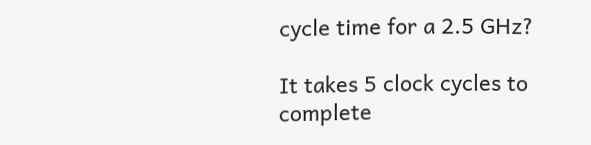cycle time for a 2.5 GHz?

It takes 5 clock cycles to complete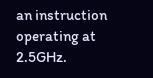an instruction operating at 2.5GHz.